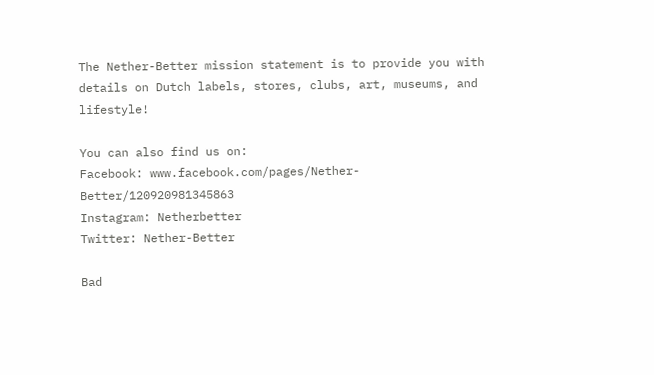The Nether-Better mission statement is to provide you with details on Dutch labels, stores, clubs, art, museums, and lifestyle!

You can also find us on:
Facebook: www.facebook.com/pages/Nether-Better/120920981345863
Instagram: Netherbetter
Twitter: Nether-Better

Bad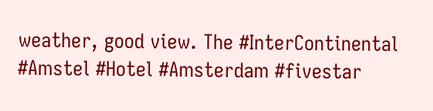weather, good view. The #InterContinental #Amstel #Hotel #Amsterdam #fivestar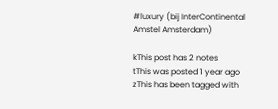#luxury (bij InterContinental Amstel Amsterdam)

kThis post has 2 notes
tThis was posted 1 year ago
zThis has been tagged with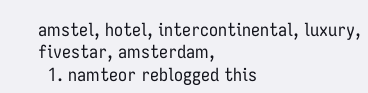amstel, hotel, intercontinental, luxury, fivestar, amsterdam,
  1. namteor reblogged this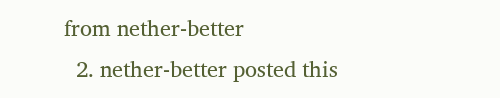from nether-better
  2. nether-better posted this